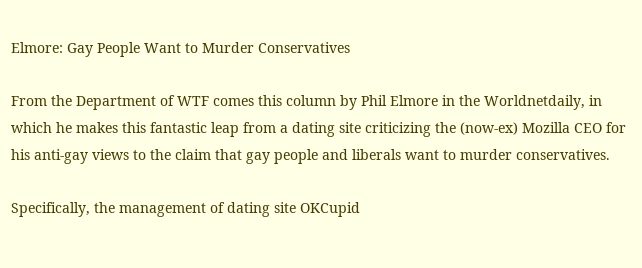Elmore: Gay People Want to Murder Conservatives

From the Department of WTF comes this column by Phil Elmore in the Worldnetdaily, in which he makes this fantastic leap from a dating site criticizing the (now-ex) Mozilla CEO for his anti-gay views to the claim that gay people and liberals want to murder conservatives.

Specifically, the management of dating site OKCupid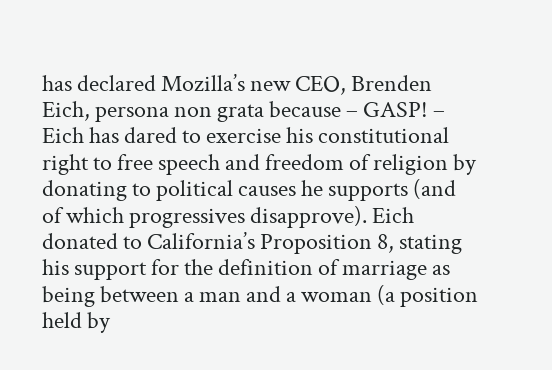has declared Mozilla’s new CEO, Brenden Eich, persona non grata because – GASP! – Eich has dared to exercise his constitutional right to free speech and freedom of religion by donating to political causes he supports (and of which progressives disapprove). Eich donated to California’s Proposition 8, stating his support for the definition of marriage as being between a man and a woman (a position held by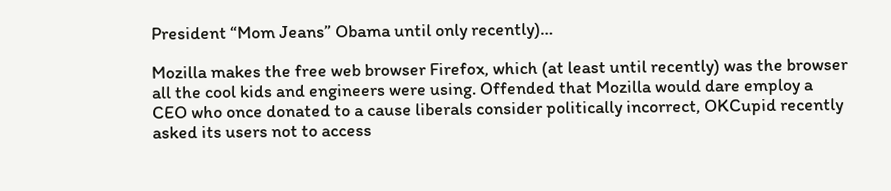President “Mom Jeans” Obama until only recently)…

Mozilla makes the free web browser Firefox, which (at least until recently) was the browser all the cool kids and engineers were using. Offended that Mozilla would dare employ a CEO who once donated to a cause liberals consider politically incorrect, OKCupid recently asked its users not to access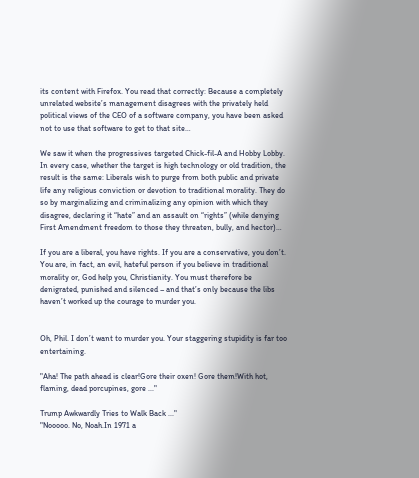its content with Firefox. You read that correctly: Because a completely unrelated website’s management disagrees with the privately held political views of the CEO of a software company, you have been asked not to use that software to get to that site…

We saw it when the progressives targeted Chick-fil-A and Hobby Lobby. In every case, whether the target is high technology or old tradition, the result is the same: Liberals wish to purge from both public and private life any religious conviction or devotion to traditional morality. They do so by marginalizing and criminalizing any opinion with which they disagree, declaring it “hate” and an assault on “rights” (while denying First Amendment freedom to those they threaten, bully, and hector)…

If you are a liberal, you have rights. If you are a conservative, you don’t. You are, in fact, an evil, hateful person if you believe in traditional morality or, God help you, Christianity. You must therefore be denigrated, punished and silenced – and that’s only because the libs haven’t worked up the courage to murder you.


Oh, Phil. I don’t want to murder you. Your staggering stupidity is far too entertaining.

"Aha! The path ahead is clear!Gore their oxen! Gore them!With hot, flaming, dead porcupines, gore ..."

Trump Awkwardly Tries to Walk Back ..."
"Nooooo. No, Noah.In 1971 a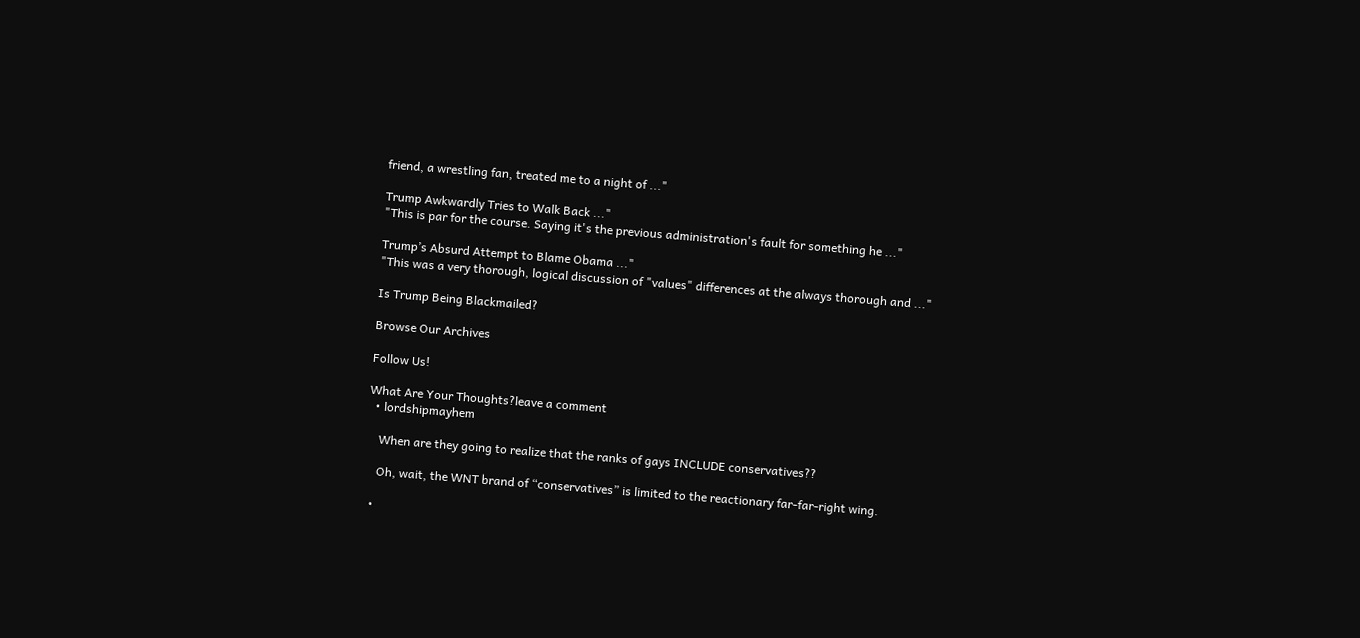friend, a wrestling fan, treated me to a night of ..."

Trump Awkwardly Tries to Walk Back ..."
"This is par for the course. Saying it's the previous administration's fault for something he ..."

Trump’s Absurd Attempt to Blame Obama ..."
"This was a very thorough, logical discussion of "values" differences at the always thorough and ..."

Is Trump Being Blackmailed?

Browse Our Archives

Follow Us!

What Are Your Thoughts?leave a comment
  • lordshipmayhem

    When are they going to realize that the ranks of gays INCLUDE conservatives??

    Oh, wait, the WNT brand of “conservatives” is limited to the reactionary far-far-right wing.

  •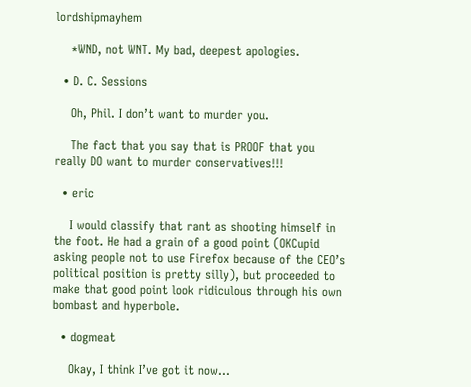lordshipmayhem

    *WND, not WNT. My bad, deepest apologies.

  • D. C. Sessions

    Oh, Phil. I don’t want to murder you.

    The fact that you say that is PROOF that you really DO want to murder conservatives!!!

  • eric

    I would classify that rant as shooting himself in the foot. He had a grain of a good point (OKCupid asking people not to use Firefox because of the CEO’s political position is pretty silly), but proceeded to make that good point look ridiculous through his own bombast and hyperbole.

  • dogmeat

    Okay, I think I’ve got it now…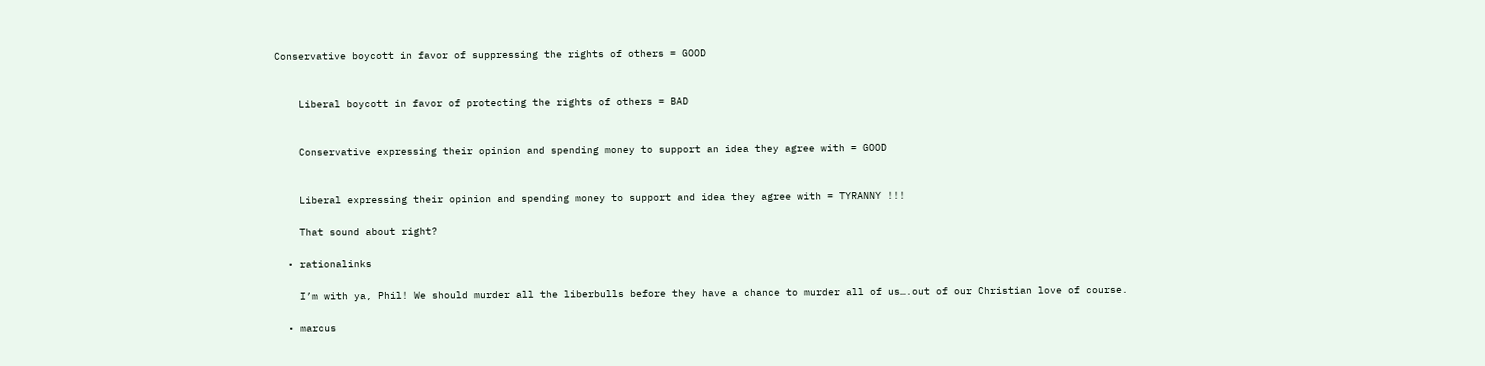Conservative boycott in favor of suppressing the rights of others = GOOD


    Liberal boycott in favor of protecting the rights of others = BAD


    Conservative expressing their opinion and spending money to support an idea they agree with = GOOD


    Liberal expressing their opinion and spending money to support and idea they agree with = TYRANNY !!!

    That sound about right?

  • rationalinks

    I’m with ya, Phil! We should murder all the liberbulls before they have a chance to murder all of us….out of our Christian love of course.

  • marcus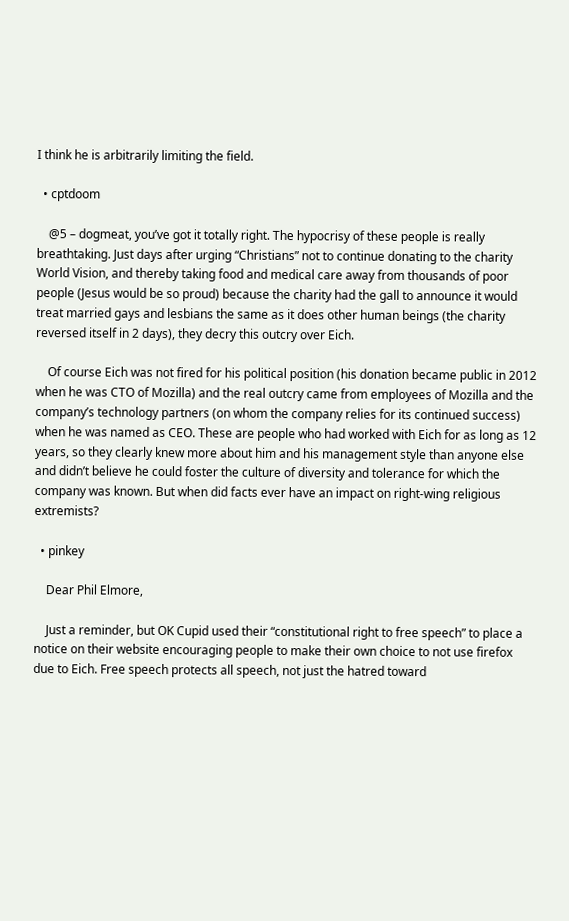I think he is arbitrarily limiting the field.

  • cptdoom

    @5 – dogmeat, you’ve got it totally right. The hypocrisy of these people is really breathtaking. Just days after urging “Christians” not to continue donating to the charity World Vision, and thereby taking food and medical care away from thousands of poor people (Jesus would be so proud) because the charity had the gall to announce it would treat married gays and lesbians the same as it does other human beings (the charity reversed itself in 2 days), they decry this outcry over Eich.

    Of course Eich was not fired for his political position (his donation became public in 2012 when he was CTO of Mozilla) and the real outcry came from employees of Mozilla and the company’s technology partners (on whom the company relies for its continued success) when he was named as CEO. These are people who had worked with Eich for as long as 12 years, so they clearly knew more about him and his management style than anyone else and didn’t believe he could foster the culture of diversity and tolerance for which the company was known. But when did facts ever have an impact on right-wing religious extremists?

  • pinkey

    Dear Phil Elmore,

    Just a reminder, but OK Cupid used their “constitutional right to free speech” to place a notice on their website encouraging people to make their own choice to not use firefox due to Eich. Free speech protects all speech, not just the hatred toward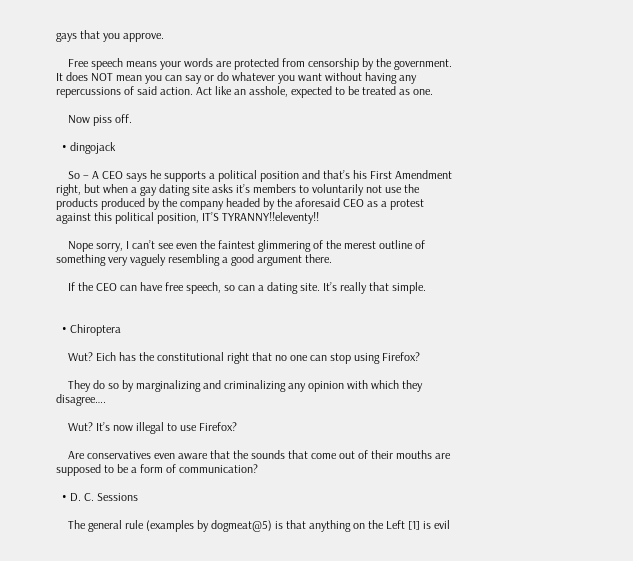gays that you approve.

    Free speech means your words are protected from censorship by the government. It does NOT mean you can say or do whatever you want without having any repercussions of said action. Act like an asshole, expected to be treated as one.

    Now piss off.

  • dingojack

    So – A CEO says he supports a political position and that’s his First Amendment right, but when a gay dating site asks it’s members to voluntarily not use the products produced by the company headed by the aforesaid CEO as a protest against this political position, IT’S TYRANNY!!eleventy!!

    Nope sorry, I can’t see even the faintest glimmering of the merest outline of something very vaguely resembling a good argument there.

    If the CEO can have free speech, so can a dating site. It’s really that simple.


  • Chiroptera

    Wut? Eich has the constitutional right that no one can stop using Firefox?

    They do so by marginalizing and criminalizing any opinion with which they disagree….

    Wut? It’s now illegal to use Firefox?

    Are conservatives even aware that the sounds that come out of their mouths are supposed to be a form of communication?

  • D. C. Sessions

    The general rule (examples by dogmeat@5) is that anything on the Left [1] is evil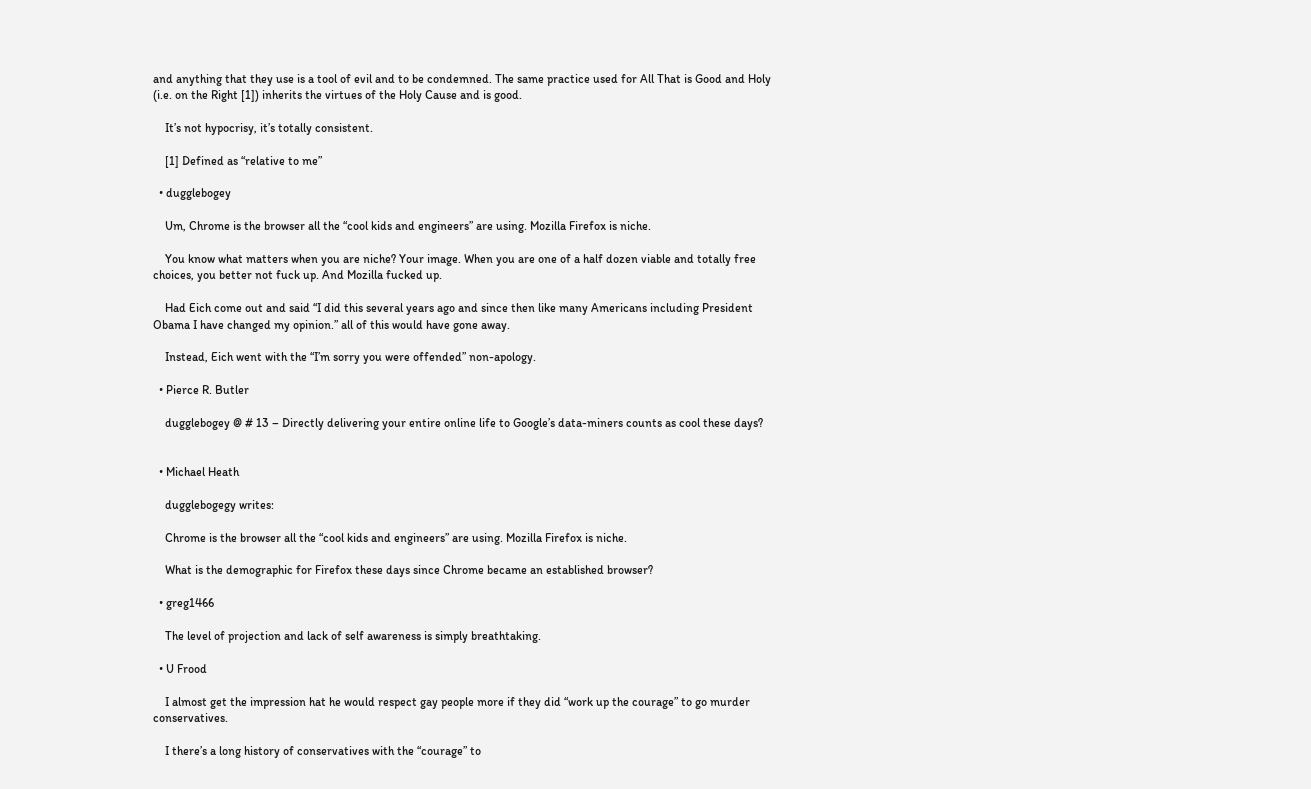and anything that they use is a tool of evil and to be condemned. The same practice used for All That is Good and Holy (i.e. on the Right [1]) inherits the virtues of the Holy Cause and is good.

    It’s not hypocrisy, it’s totally consistent.

    [1] Defined as “relative to me”

  • dugglebogey

    Um, Chrome is the browser all the “cool kids and engineers” are using. Mozilla Firefox is niche.

    You know what matters when you are niche? Your image. When you are one of a half dozen viable and totally free choices, you better not fuck up. And Mozilla fucked up.

    Had Eich come out and said “I did this several years ago and since then like many Americans including President Obama I have changed my opinion.” all of this would have gone away.

    Instead, Eich went with the “I’m sorry you were offended” non-apology.

  • Pierce R. Butler

    dugglebogey @ # 13 – Directly delivering your entire online life to Google’s data-miners counts as cool these days?


  • Michael Heath

    dugglebogegy writes:

    Chrome is the browser all the “cool kids and engineers” are using. Mozilla Firefox is niche.

    What is the demographic for Firefox these days since Chrome became an established browser?

  • greg1466

    The level of projection and lack of self awareness is simply breathtaking.

  • U Frood

    I almost get the impression hat he would respect gay people more if they did “work up the courage” to go murder conservatives.

    I there’s a long history of conservatives with the “courage” to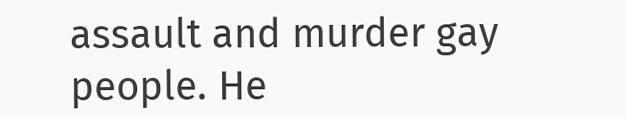assault and murder gay people. He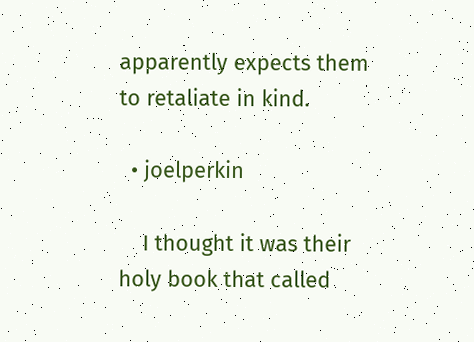apparently expects them to retaliate in kind.

  • joelperkin

    I thought it was their holy book that called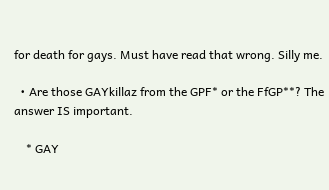for death for gays. Must have read that wrong. Silly me.

  • Are those GAYkillaz from the GPF* or the FfGP**? The answer IS important.

    * GAY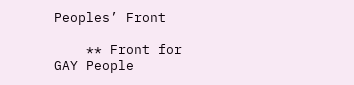Peoples’ Front

    ** Front for GAY People